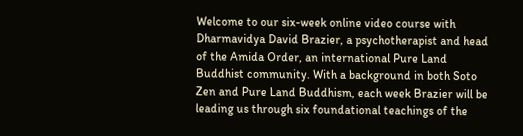Welcome to our six-week online video course with Dharmavidya David Brazier, a psychotherapist and head of the Amida Order, an international Pure Land Buddhist community. With a background in both Soto Zen and Pure Land Buddhism, each week Brazier will be leading us through six foundational teachings of the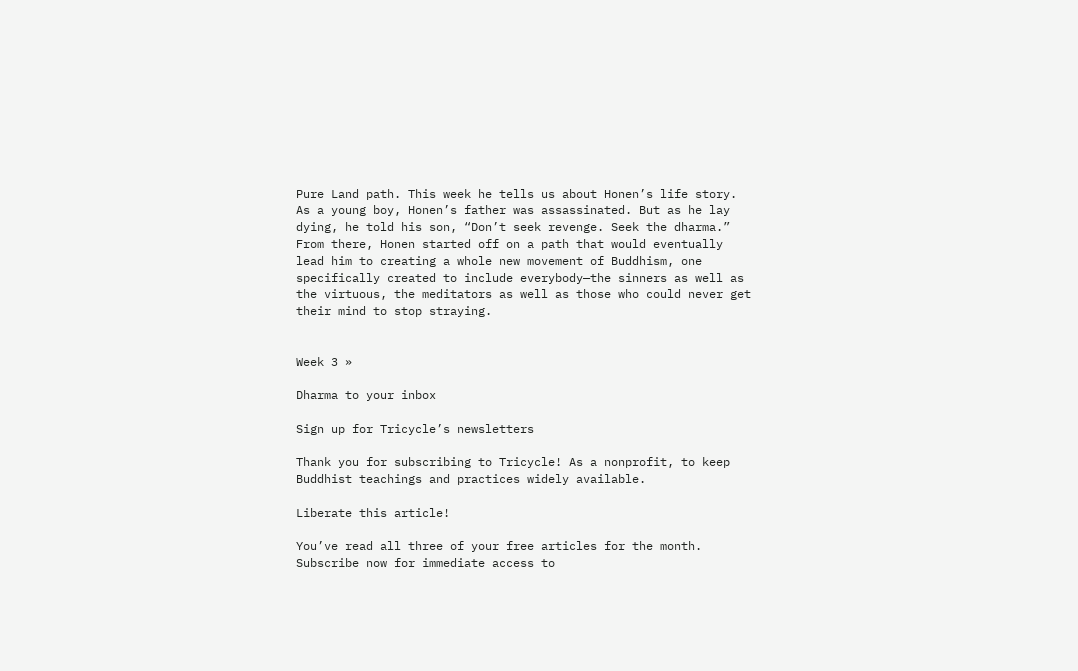Pure Land path. This week he tells us about Honen’s life story. As a young boy, Honen’s father was assassinated. But as he lay dying, he told his son, “Don’t seek revenge. Seek the dharma.” From there, Honen started off on a path that would eventually lead him to creating a whole new movement of Buddhism, one specifically created to include everybody—the sinners as well as the virtuous, the meditators as well as those who could never get their mind to stop straying.


Week 3 »

Dharma to your inbox

Sign up for Tricycle’s newsletters

Thank you for subscribing to Tricycle! As a nonprofit, to keep Buddhist teachings and practices widely available.

Liberate this article!

You’ve read all three of your free articles for the month. Subscribe now for immediate access to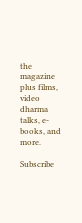the magazine plus films, video dharma talks, e-books, and more.

Subscribe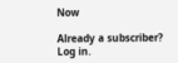Now

Already a subscriber? Log in.